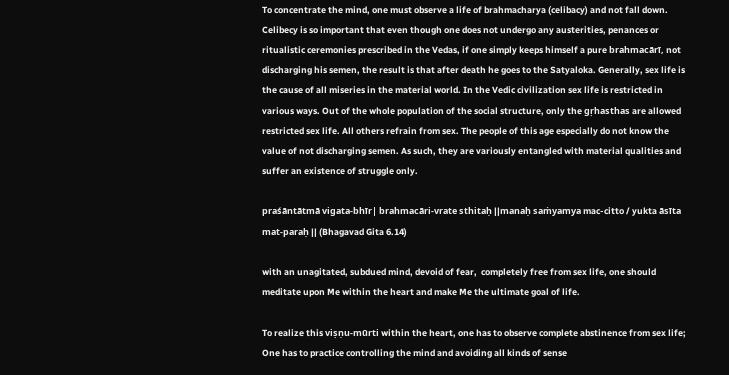To concentrate the mind, one must observe a life of brahmacharya (celibacy) and not fall down. Celibecy is so important that even though one does not undergo any austerities, penances or ritualistic ceremonies prescribed in the Vedas, if one simply keeps himself a pure brahmacārī, not discharging his semen, the result is that after death he goes to the Satyaloka. Generally, sex life is the cause of all miseries in the material world. In the Vedic civilization sex life is restricted in various ways. Out of the whole population of the social structure, only the gṛhasthas are allowed restricted sex life. All others refrain from sex. The people of this age especially do not know the value of not discharging semen. As such, they are variously entangled with material qualities and suffer an existence of struggle only.

praśāntātmā vigata-bhīr| brahmacāri-vrate sthitaḥ ||manaḥ saṁyamya mac-citto / yukta āsīta mat-paraḥ || (Bhagavad Gita 6.14)

with an unagitated, subdued mind, devoid of fear,  completely free from sex life, one should meditate upon Me within the heart and make Me the ultimate goal of life.

To realize this viṣṇu-mūrti within the heart, one has to observe complete abstinence from sex life; One has to practice controlling the mind and avoiding all kinds of sense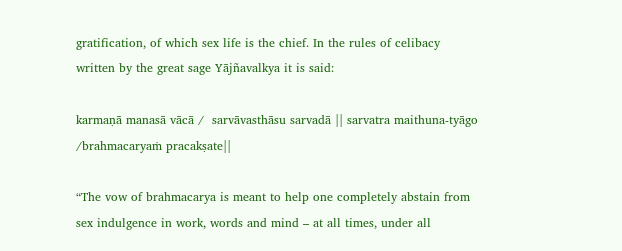gratification, of which sex life is the chief. In the rules of celibacy written by the great sage Yājñavalkya it is said:

karmaṇā manasā vācā /  sarvāvasthāsu sarvadā || sarvatra maithuna-tyāgo /brahmacaryaṁ pracakṣate||

“The vow of brahmacarya is meant to help one completely abstain from sex indulgence in work, words and mind – at all times, under all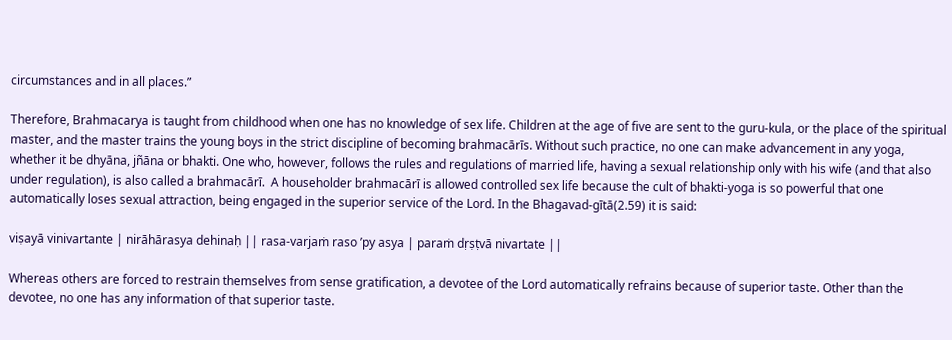circumstances and in all places.”

Therefore, Brahmacarya is taught from childhood when one has no knowledge of sex life. Children at the age of five are sent to the guru-kula, or the place of the spiritual master, and the master trains the young boys in the strict discipline of becoming brahmacārīs. Without such practice, no one can make advancement in any yoga, whether it be dhyāna, jñāna or bhakti. One who, however, follows the rules and regulations of married life, having a sexual relationship only with his wife (and that also under regulation), is also called a brahmacārī.  A householder brahmacārī is allowed controlled sex life because the cult of bhakti-yoga is so powerful that one automatically loses sexual attraction, being engaged in the superior service of the Lord. In the Bhagavad-gītā(2.59) it is said:

viṣayā vinivartante | nirāhārasya dehinaḥ || rasa-varjaṁ raso ’py asya | paraṁ dṛṣṭvā nivartate ||

Whereas others are forced to restrain themselves from sense gratification, a devotee of the Lord automatically refrains because of superior taste. Other than the devotee, no one has any information of that superior taste.